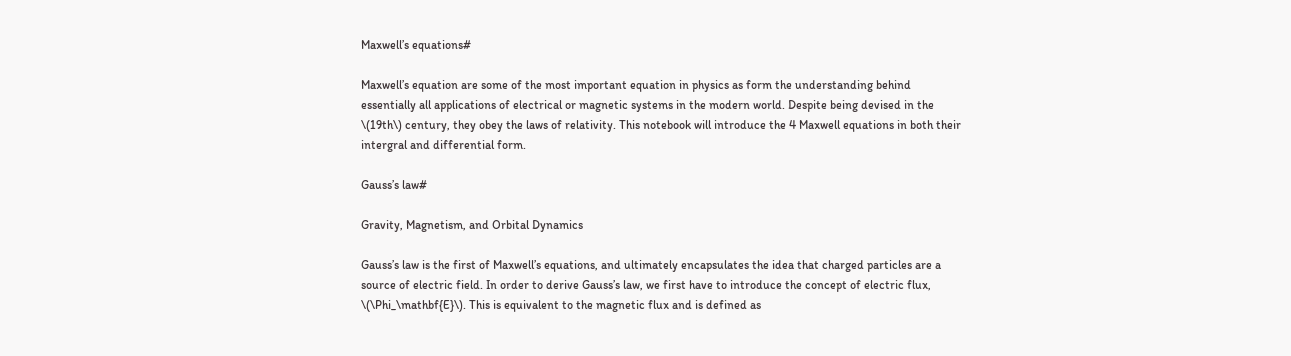Maxwell’s equations#

Maxwell’s equation are some of the most important equation in physics as form the understanding behind essentially all applications of electrical or magnetic systems in the modern world. Despite being devised in the \(19th\) century, they obey the laws of relativity. This notebook will introduce the 4 Maxwell equations in both their intergral and differential form.

Gauss’s law#

Gravity, Magnetism, and Orbital Dynamics

Gauss’s law is the first of Maxwell’s equations, and ultimately encapsulates the idea that charged particles are a source of electric field. In order to derive Gauss’s law, we first have to introduce the concept of electric flux, \(\Phi_\mathbf{E}\). This is equivalent to the magnetic flux and is defined as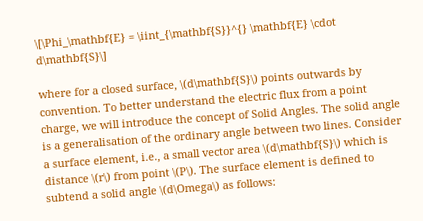\[\Phi_\mathbf{E} = \iint_{\mathbf{S}}^{} \mathbf{E} \cdot d\mathbf{S}\]

where for a closed surface, \(d\mathbf{S}\) points outwards by convention. To better understand the electric flux from a point charge, we will introduce the concept of Solid Angles. The solid angle is a generalisation of the ordinary angle between two lines. Consider a surface element, i.e., a small vector area \(d\mathbf{S}\) which is distance \(r\) from point \(P\). The surface element is defined to subtend a solid angle \(d\Omega\) as follows: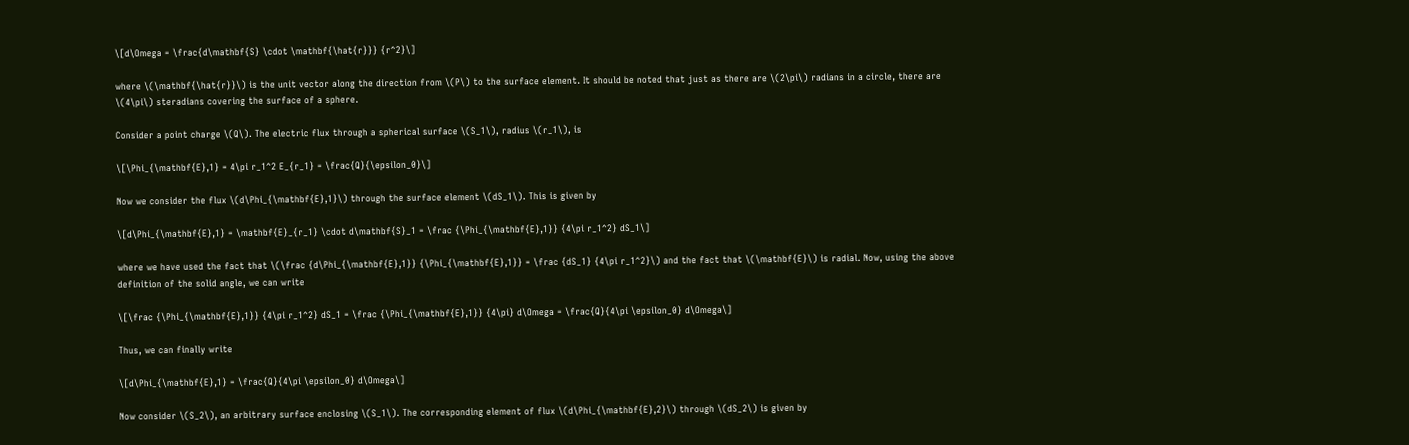\[d\Omega = \frac{d\mathbf{S} \cdot \mathbf{\hat{r}}} {r^2}\]

where \(\mathbf{\hat{r}}\) is the unit vector along the direction from \(P\) to the surface element. It should be noted that just as there are \(2\pi\) radians in a circle, there are \(4\pi\) steradians covering the surface of a sphere.

Consider a point charge \(Q\). The electric flux through a spherical surface \(S_1\), radius \(r_1\), is

\[\Phi_{\mathbf{E},1} = 4\pi r_1^2 E_{r_1} = \frac{Q}{\epsilon_0}\]

Now we consider the flux \(d\Phi_{\mathbf{E},1}\) through the surface element \(dS_1\). This is given by

\[d\Phi_{\mathbf{E},1} = \mathbf{E}_{r_1} \cdot d\mathbf{S}_1 = \frac {\Phi_{\mathbf{E},1}} {4\pi r_1^2} dS_1\]

where we have used the fact that \(\frac {d\Phi_{\mathbf{E},1}} {\Phi_{\mathbf{E},1}} = \frac {dS_1} {4\pi r_1^2}\) and the fact that \(\mathbf{E}\) is radial. Now, using the above definition of the solid angle, we can write

\[\frac {\Phi_{\mathbf{E},1}} {4\pi r_1^2} dS_1 = \frac {\Phi_{\mathbf{E},1}} {4\pi} d\Omega = \frac{Q}{4\pi \epsilon_0} d\Omega\]

Thus, we can finally write

\[d\Phi_{\mathbf{E},1} = \frac{Q}{4\pi \epsilon_0} d\Omega\]

Now consider \(S_2\), an arbitrary surface enclosing \(S_1\). The corresponding element of flux \(d\Phi_{\mathbf{E},2}\) through \(dS_2\) is given by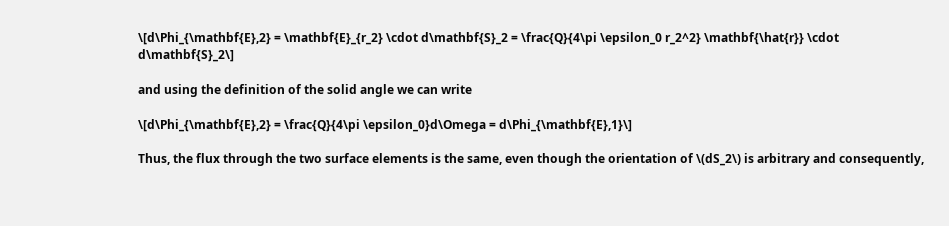\[d\Phi_{\mathbf{E},2} = \mathbf{E}_{r_2} \cdot d\mathbf{S}_2 = \frac{Q}{4\pi \epsilon_0 r_2^2} \mathbf{\hat{r}} \cdot d\mathbf{S}_2\]

and using the definition of the solid angle we can write

\[d\Phi_{\mathbf{E},2} = \frac{Q}{4\pi \epsilon_0}d\Omega = d\Phi_{\mathbf{E},1}\]

Thus, the flux through the two surface elements is the same, even though the orientation of \(dS_2\) is arbitrary and consequently,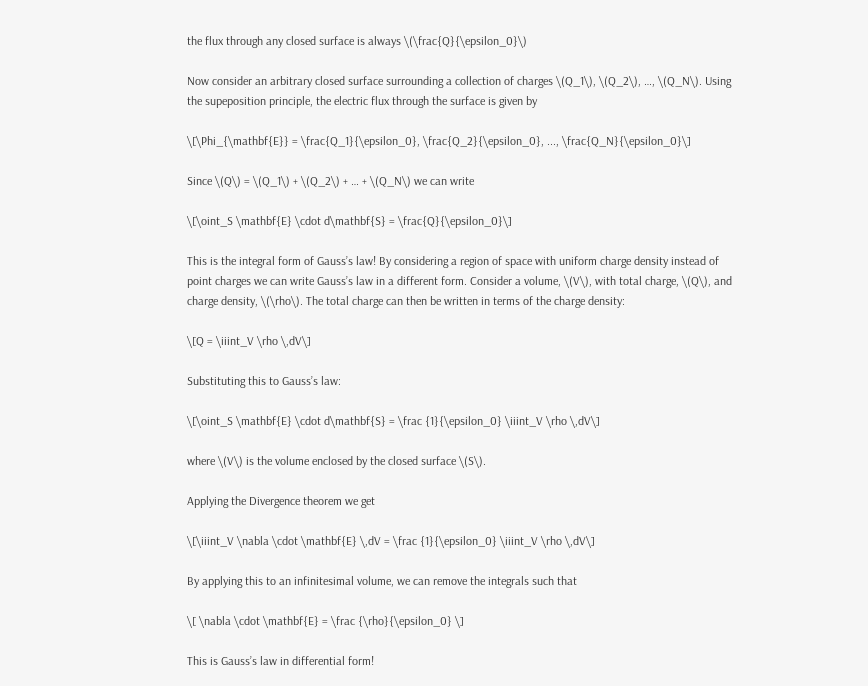the flux through any closed surface is always \(\frac{Q}{\epsilon_0}\)

Now consider an arbitrary closed surface surrounding a collection of charges \(Q_1\), \(Q_2\), …, \(Q_N\). Using the supeposition principle, the electric flux through the surface is given by

\[\Phi_{\mathbf{E}} = \frac{Q_1}{\epsilon_0}, \frac{Q_2}{\epsilon_0}, ..., \frac{Q_N}{\epsilon_0}\]

Since \(Q\) = \(Q_1\) + \(Q_2\) + … + \(Q_N\) we can write

\[\oint_S \mathbf{E} \cdot d\mathbf{S} = \frac{Q}{\epsilon_0}\]

This is the integral form of Gauss’s law! By considering a region of space with uniform charge density instead of point charges we can write Gauss’s law in a different form. Consider a volume, \(V\), with total charge, \(Q\), and charge density, \(\rho\). The total charge can then be written in terms of the charge density:

\[Q = \iiint_V \rho \,dV\]

Substituting this to Gauss’s law:

\[\oint_S \mathbf{E} \cdot d\mathbf{S} = \frac {1}{\epsilon_0} \iiint_V \rho \,dV\]

where \(V\) is the volume enclosed by the closed surface \(S\).

Applying the Divergence theorem we get

\[\iiint_V \nabla \cdot \mathbf{E} \,dV = \frac {1}{\epsilon_0} \iiint_V \rho \,dV\]

By applying this to an infinitesimal volume, we can remove the integrals such that

\[ \nabla \cdot \mathbf{E} = \frac {\rho}{\epsilon_0} \]

This is Gauss’s law in differential form!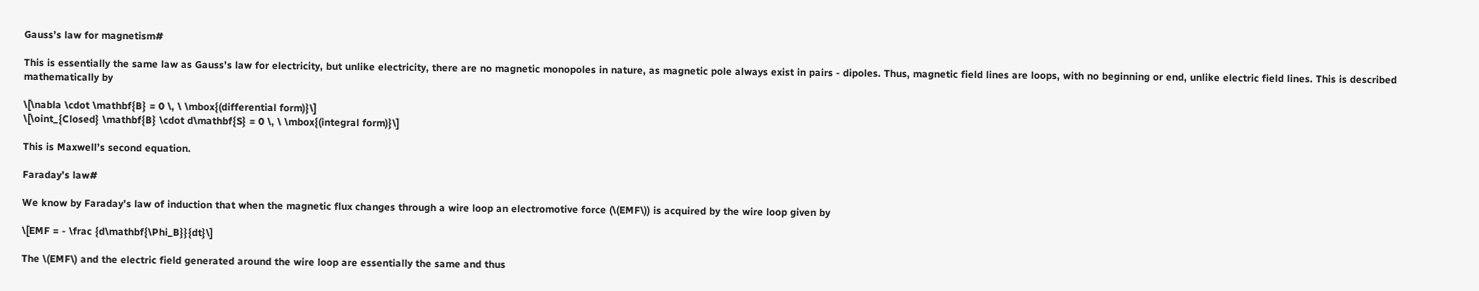Gauss’s law for magnetism#

This is essentially the same law as Gauss’s law for electricity, but unlike electricity, there are no magnetic monopoles in nature, as magnetic pole always exist in pairs - dipoles. Thus, magnetic field lines are loops, with no beginning or end, unlike electric field lines. This is described mathematically by

\[\nabla \cdot \mathbf{B} = 0 \, \ \mbox{(differential form)}\]
\[\oint_{Closed} \mathbf{B} \cdot d\mathbf{S} = 0 \, \ \mbox{(integral form)}\]

This is Maxwell’s second equation.

Faraday’s law#

We know by Faraday’s law of induction that when the magnetic flux changes through a wire loop an electromotive force (\(EMF\)) is acquired by the wire loop given by

\[EMF = - \frac {d\mathbf{\Phi_B}}{dt}\]

The \(EMF\) and the electric field generated around the wire loop are essentially the same and thus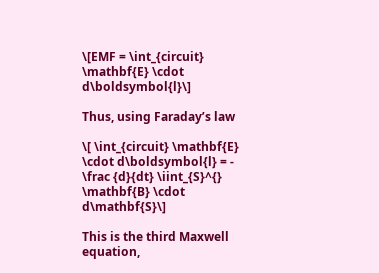\[EMF = \int_{circuit} \mathbf{E} \cdot d\boldsymbol{l}\]

Thus, using Faraday’s law

\[ \int_{circuit} \mathbf{E} \cdot d\boldsymbol{l} = - \frac {d}{dt} \iint_{S}^{} \mathbf{B} \cdot d\mathbf{S}\]

This is the third Maxwell equation,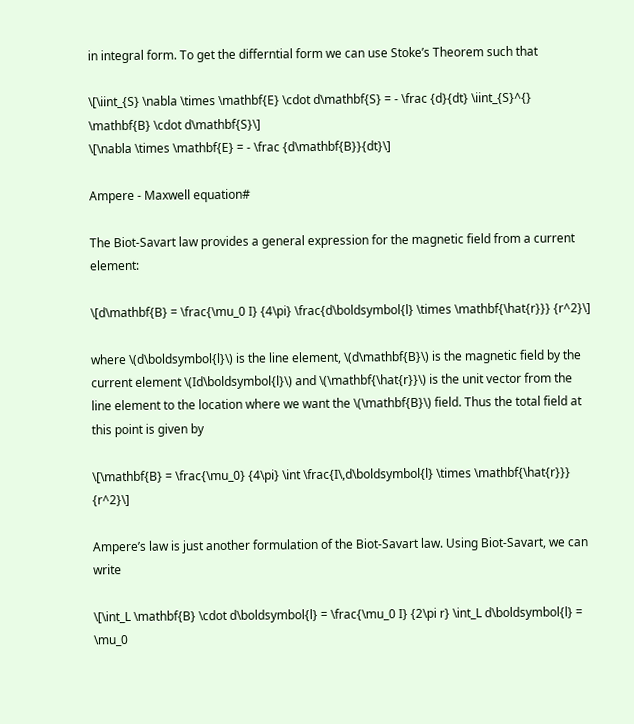in integral form. To get the differntial form we can use Stoke’s Theorem such that

\[\iint_{S} \nabla \times \mathbf{E} \cdot d\mathbf{S} = - \frac {d}{dt} \iint_{S}^{} \mathbf{B} \cdot d\mathbf{S}\]
\[\nabla \times \mathbf{E} = - \frac {d\mathbf{B}}{dt}\]

Ampere - Maxwell equation#

The Biot-Savart law provides a general expression for the magnetic field from a current element:

\[d\mathbf{B} = \frac{\mu_0 I} {4\pi} \frac{d\boldsymbol{l} \times \mathbf{\hat{r}}} {r^2}\]

where \(d\boldsymbol{l}\) is the line element, \(d\mathbf{B}\) is the magnetic field by the current element \(Id\boldsymbol{l}\) and \(\mathbf{\hat{r}}\) is the unit vector from the line element to the location where we want the \(\mathbf{B}\) field. Thus the total field at this point is given by

\[\mathbf{B} = \frac{\mu_0} {4\pi} \int \frac{I\,d\boldsymbol{l} \times \mathbf{\hat{r}}} {r^2}\]

Ampere’s law is just another formulation of the Biot-Savart law. Using Biot-Savart, we can write

\[\int_L \mathbf{B} \cdot d\boldsymbol{l} = \frac{\mu_0 I} {2\pi r} \int_L d\boldsymbol{l} = \mu_0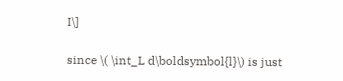I\]

since \( \int_L d\boldsymbol{l}\) is just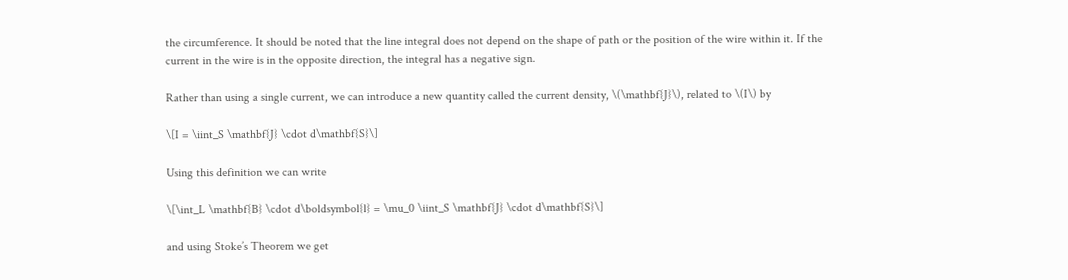the circumference. It should be noted that the line integral does not depend on the shape of path or the position of the wire within it. If the current in the wire is in the opposite direction, the integral has a negative sign.

Rather than using a single current, we can introduce a new quantity called the current density, \(\mathbf{J}\), related to \(I\) by

\[I = \iint_S \mathbf{J} \cdot d\mathbf{S}\]

Using this definition we can write

\[\int_L \mathbf{B} \cdot d\boldsymbol{l} = \mu_0 \iint_S \mathbf{J} \cdot d\mathbf{S}\]

and using Stoke’s Theorem we get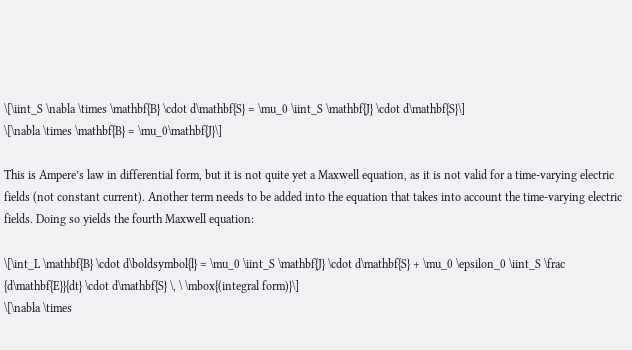\[\iint_S \nabla \times \mathbf{B} \cdot d\mathbf{S} = \mu_0 \iint_S \mathbf{J} \cdot d\mathbf{S}\]
\[\nabla \times \mathbf{B} = \mu_0\mathbf{J}\]

This is Ampere’s law in differential form, but it is not quite yet a Maxwell equation, as it is not valid for a time-varying electric fields (not constant current). Another term needs to be added into the equation that takes into account the time-varying electric fields. Doing so yields the fourth Maxwell equation:

\[\int_L \mathbf{B} \cdot d\boldsymbol{l} = \mu_0 \iint_S \mathbf{J} \cdot d\mathbf{S} + \mu_0 \epsilon_0 \iint_S \frac {d\mathbf{E}}{dt} \cdot d\mathbf{S} \, \ \mbox{(integral form)}\]
\[\nabla \times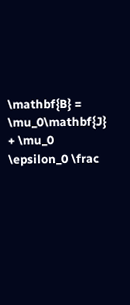\mathbf{B} = \mu_0\mathbf{J} + \mu_0 \epsilon_0 \frac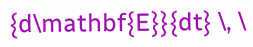{d\mathbf{E}}{dt} \, \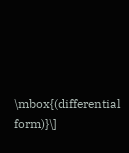\mbox{(differential form)}\]